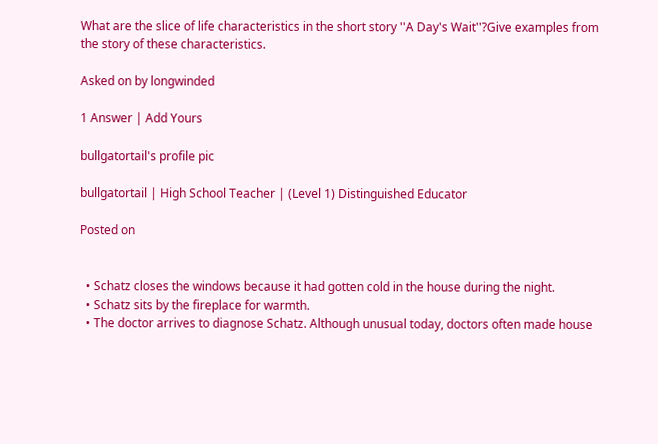What are the slice of life characteristics in the short story ''A Day's Wait''?Give examples from the story of these characteristics.

Asked on by longwinded

1 Answer | Add Yours

bullgatortail's profile pic

bullgatortail | High School Teacher | (Level 1) Distinguished Educator

Posted on


  • Schatz closes the windows because it had gotten cold in the house during the night.
  • Schatz sits by the fireplace for warmth.
  • The doctor arrives to diagnose Schatz. Although unusual today, doctors often made house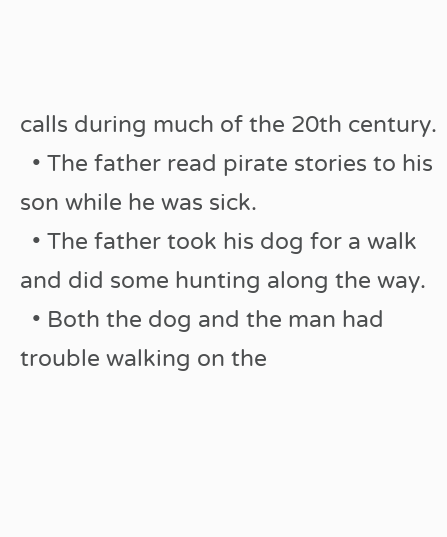calls during much of the 20th century.
  • The father read pirate stories to his son while he was sick.
  • The father took his dog for a walk and did some hunting along the way.
  • Both the dog and the man had trouble walking on the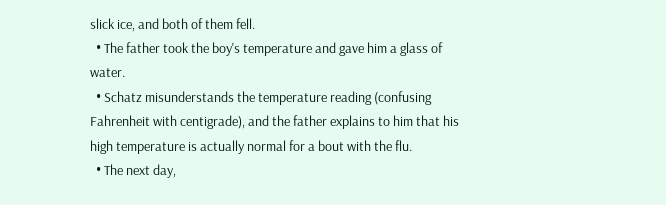slick ice, and both of them fell.
  • The father took the boy's temperature and gave him a glass of water.
  • Schatz misunderstands the temperature reading (confusing Fahrenheit with centigrade), and the father explains to him that his high temperature is actually normal for a bout with the flu.
  • The next day,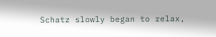Schatz slowly began to relax,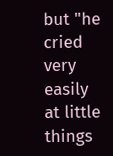but "he cried very easily at little things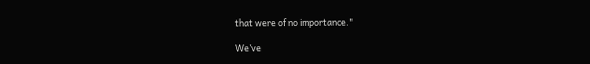that were of no importance."

We’ve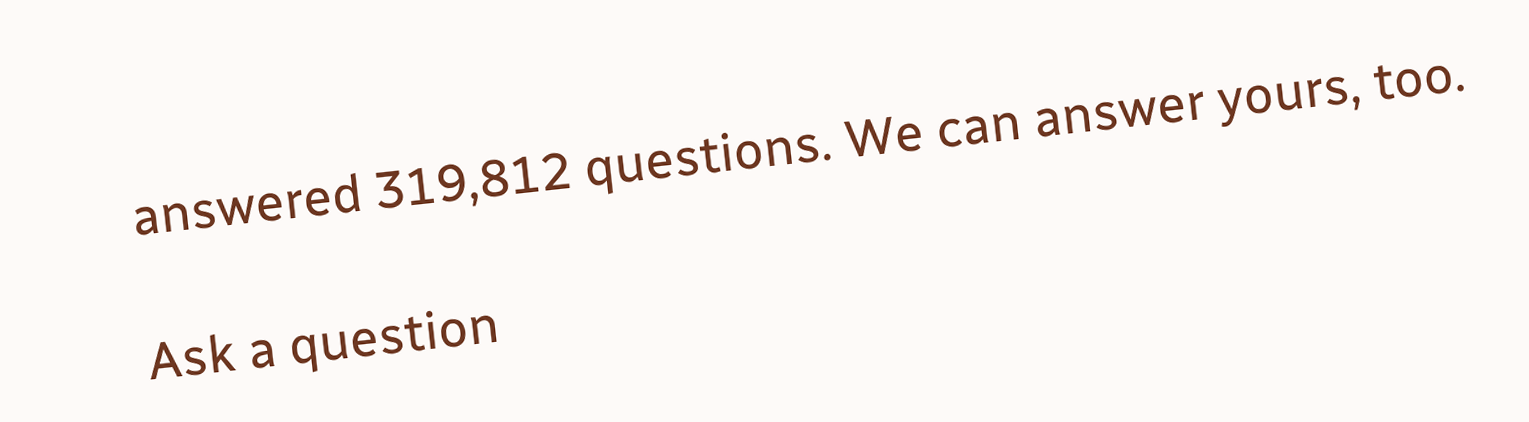answered 319,812 questions. We can answer yours, too.

Ask a question